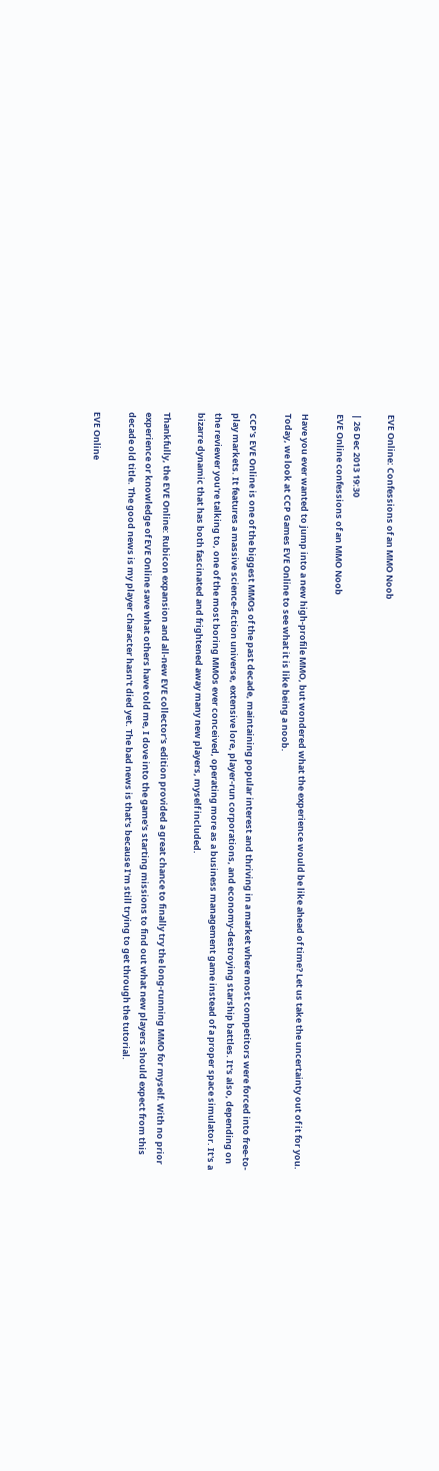EVE Online: Confessions of an MMO Noob

| 26 Dec 2013 19:30
EVE Online confessions of an MMO Noob

Have you ever wanted to jump into a new high-profile MMO, but wondered what the experience would be like ahead of time? Let us take the uncertainty out of it for you. Today, we look at CCP Games EVE Online to see what it is like being a noob.

CCP's EVE Online is one of the biggest MMOs of the past decade, maintaining popular interest and thriving in a market where most competitors were forced into free-to-play markets. It features a massive science-fiction universe, extensive lore, player-run corporations, and economy-destroying starship battles. It's also, depending on the reviewer you're talking to, one of the most boring MMOs ever conceived, operating more as a business management game instead of a proper space simulator. It's a bizarre dynamic that has both fascinated and frightened away many new players, myself included.

Thankfully, the EVE Online: Rubicon expansion and all-new EVE collector's edition provided a great chance to finally try the long-running MMO for myself. With no prior experience or knowledge of EVE Online save what others have told me, I dove into the game's starting missions to find out what new players should expect from this decade old title. The good news is my player character hasn't died yet. The bad news is that's because I'm still trying to get through the tutorial.

EVE Online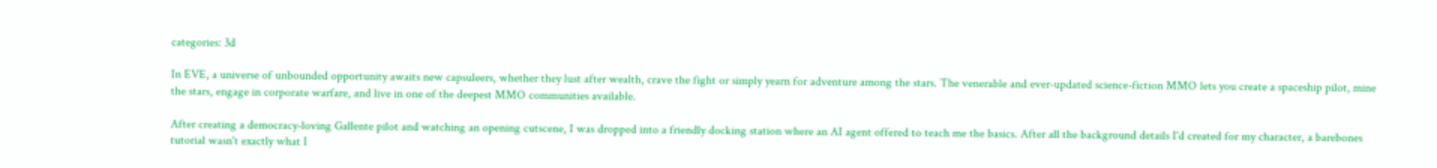categories: 3d

In EVE, a universe of unbounded opportunity awaits new capsuleers, whether they lust after wealth, crave the fight or simply yearn for adventure among the stars. The venerable and ever-updated science-fiction MMO lets you create a spaceship pilot, mine the stars, engage in corporate warfare, and live in one of the deepest MMO communities available.

After creating a democracy-loving Gallente pilot and watching an opening cutscene, I was dropped into a friendly docking station where an AI agent offered to teach me the basics. After all the background details I'd created for my character, a barebones tutorial wasn't exactly what I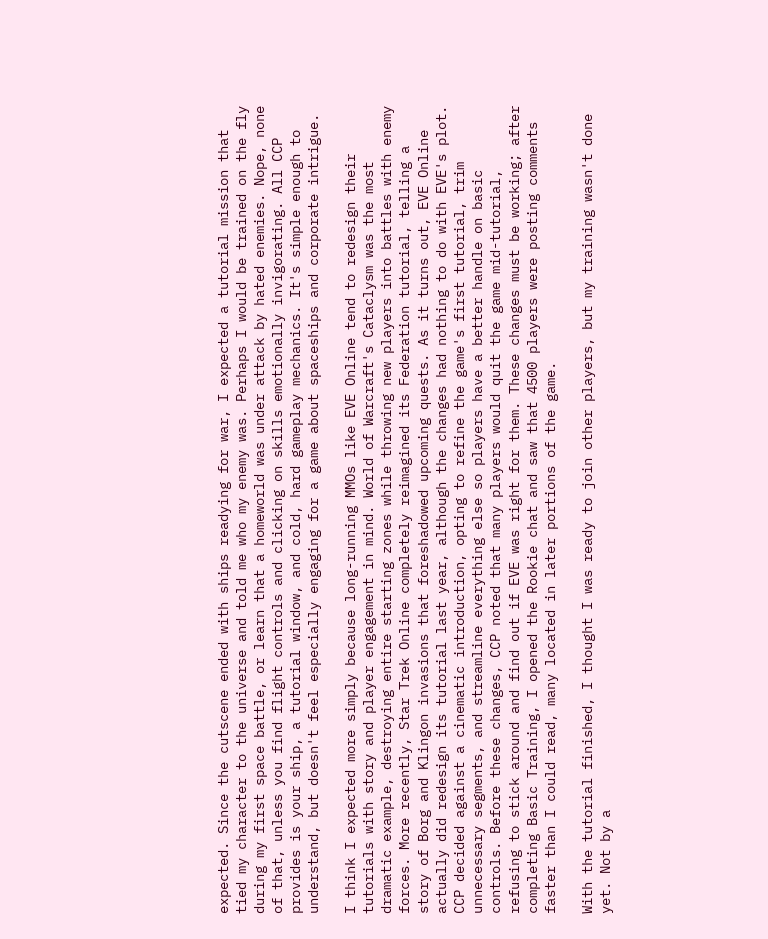expected. Since the cutscene ended with ships readying for war, I expected a tutorial mission that tied my character to the universe and told me who my enemy was. Perhaps I would be trained on the fly during my first space battle, or learn that a homeworld was under attack by hated enemies. Nope, none of that, unless you find flight controls and clicking on skills emotionally invigorating. All CCP provides is your ship, a tutorial window, and cold, hard gameplay mechanics. It's simple enough to understand, but doesn't feel especially engaging for a game about spaceships and corporate intrigue.

I think I expected more simply because long-running MMOs like EVE Online tend to redesign their tutorials with story and player engagement in mind. World of Warcraft's Cataclysm was the most dramatic example, destroying entire starting zones while throwing new players into battles with enemy forces. More recently, Star Trek Online completely reimagined its Federation tutorial, telling a story of Borg and Klingon invasions that foreshadowed upcoming quests. As it turns out, EVE Online actually did redesign its tutorial last year, although the changes had nothing to do with EVE's plot. CCP decided against a cinematic introduction, opting to refine the game's first tutorial, trim unnecessary segments, and streamline everything else so players have a better handle on basic controls. Before these changes, CCP noted that many players would quit the game mid-tutorial, refusing to stick around and find out if EVE was right for them. These changes must be working; after completing Basic Training, I opened the Rookie chat and saw that 4500 players were posting comments faster than I could read, many located in later portions of the game.

With the tutorial finished, I thought I was ready to join other players, but my training wasn't done yet. Not by a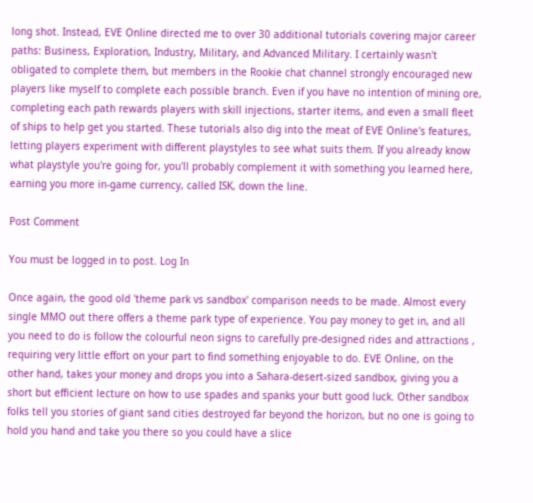long shot. Instead, EVE Online directed me to over 30 additional tutorials covering major career paths: Business, Exploration, Industry, Military, and Advanced Military. I certainly wasn't obligated to complete them, but members in the Rookie chat channel strongly encouraged new players like myself to complete each possible branch. Even if you have no intention of mining ore, completing each path rewards players with skill injections, starter items, and even a small fleet of ships to help get you started. These tutorials also dig into the meat of EVE Online's features, letting players experiment with different playstyles to see what suits them. If you already know what playstyle you're going for, you'll probably complement it with something you learned here, earning you more in-game currency, called ISK, down the line.

Post Comment

You must be logged in to post. Log In

Once again, the good old 'theme park vs sandbox' comparison needs to be made. Almost every single MMO out there offers a theme park type of experience. You pay money to get in, and all you need to do is follow the colourful neon signs to carefully pre-designed rides and attractions , requiring very little effort on your part to find something enjoyable to do. EVE Online, on the other hand, takes your money and drops you into a Sahara-desert-sized sandbox, giving you a short but efficient lecture on how to use spades and spanks your butt good luck. Other sandbox folks tell you stories of giant sand cities destroyed far beyond the horizon, but no one is going to hold you hand and take you there so you could have a slice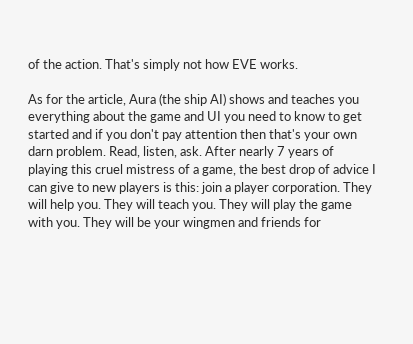of the action. That's simply not how EVE works.

As for the article, Aura (the ship AI) shows and teaches you everything about the game and UI you need to know to get started and if you don't pay attention then that's your own darn problem. Read, listen, ask. After nearly 7 years of playing this cruel mistress of a game, the best drop of advice I can give to new players is this: join a player corporation. They will help you. They will teach you. They will play the game with you. They will be your wingmen and friends for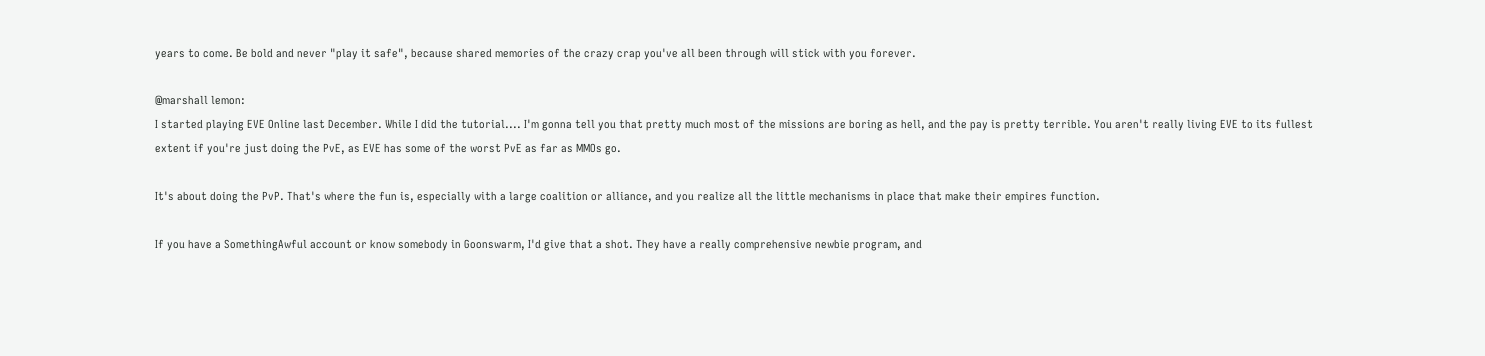years to come. Be bold and never "play it safe", because shared memories of the crazy crap you've all been through will stick with you forever.

@marshall lemon:
I started playing EVE Online last December. While I did the tutorial.... I'm gonna tell you that pretty much most of the missions are boring as hell, and the pay is pretty terrible. You aren't really living EVE to its fullest extent if you're just doing the PvE, as EVE has some of the worst PvE as far as MMOs go.

It's about doing the PvP. That's where the fun is, especially with a large coalition or alliance, and you realize all the little mechanisms in place that make their empires function.

If you have a SomethingAwful account or know somebody in Goonswarm, I'd give that a shot. They have a really comprehensive newbie program, and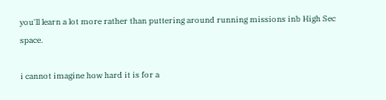you'll learn a lot more rather than puttering around running missions inb High Sec space.

i cannot imagine how hard it is for a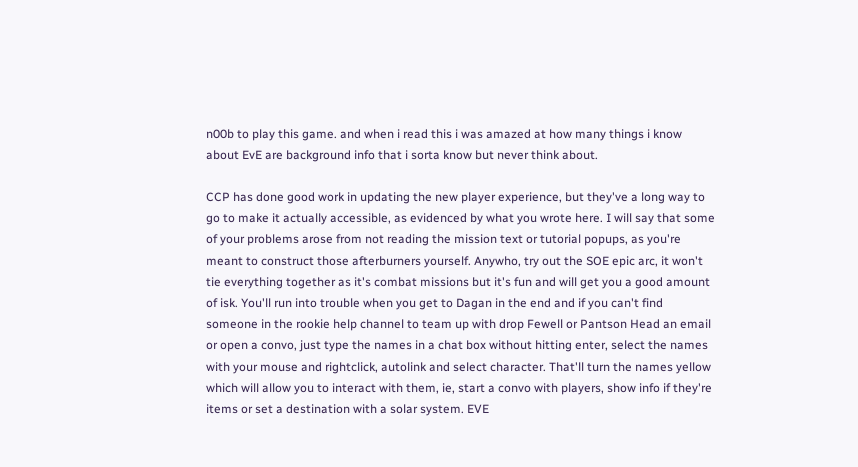n00b to play this game. and when i read this i was amazed at how many things i know about EvE are background info that i sorta know but never think about.

CCP has done good work in updating the new player experience, but they've a long way to go to make it actually accessible, as evidenced by what you wrote here. I will say that some of your problems arose from not reading the mission text or tutorial popups, as you're meant to construct those afterburners yourself. Anywho, try out the SOE epic arc, it won't tie everything together as it's combat missions but it's fun and will get you a good amount of isk. You'll run into trouble when you get to Dagan in the end and if you can't find someone in the rookie help channel to team up with drop Fewell or Pantson Head an email or open a convo, just type the names in a chat box without hitting enter, select the names with your mouse and rightclick, autolink and select character. That'll turn the names yellow which will allow you to interact with them, ie, start a convo with players, show info if they're items or set a destination with a solar system. EVE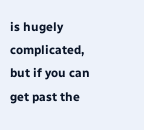is hugely complicated, but if you can get past the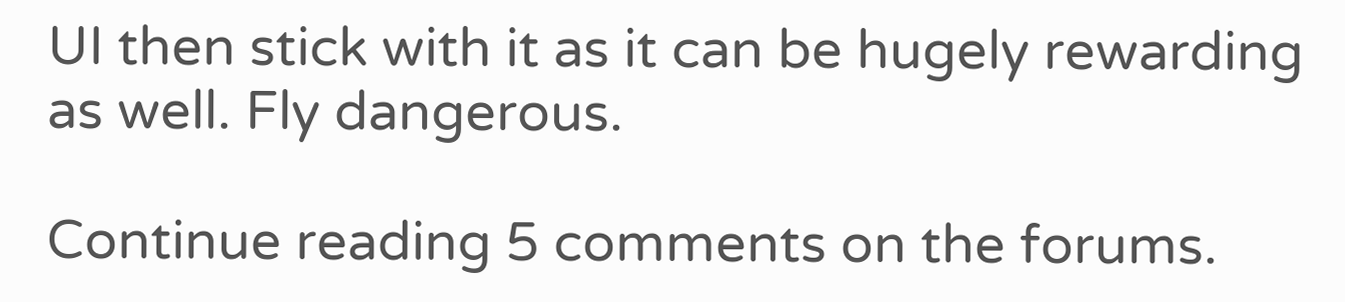UI then stick with it as it can be hugely rewarding as well. Fly dangerous.

Continue reading 5 comments on the forums.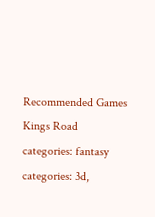Recommended Games
Kings Road
categories: fantasy
categories: 3d,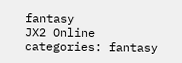fantasy
JX2 Online
categories: fantasy